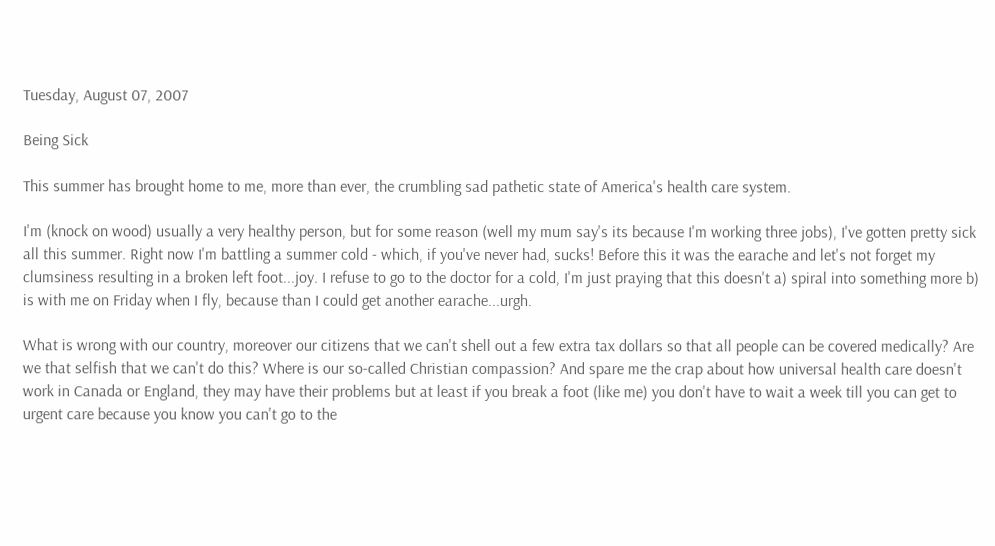Tuesday, August 07, 2007

Being Sick

This summer has brought home to me, more than ever, the crumbling sad pathetic state of America's health care system.

I'm (knock on wood) usually a very healthy person, but for some reason (well my mum say's its because I'm working three jobs), I've gotten pretty sick all this summer. Right now I'm battling a summer cold - which, if you've never had, sucks! Before this it was the earache and let's not forget my clumsiness resulting in a broken left foot...joy. I refuse to go to the doctor for a cold, I'm just praying that this doesn't a) spiral into something more b) is with me on Friday when I fly, because than I could get another earache...urgh.

What is wrong with our country, moreover our citizens that we can't shell out a few extra tax dollars so that all people can be covered medically? Are we that selfish that we can't do this? Where is our so-called Christian compassion? And spare me the crap about how universal health care doesn't work in Canada or England, they may have their problems but at least if you break a foot (like me) you don't have to wait a week till you can get to urgent care because you know you can't go to the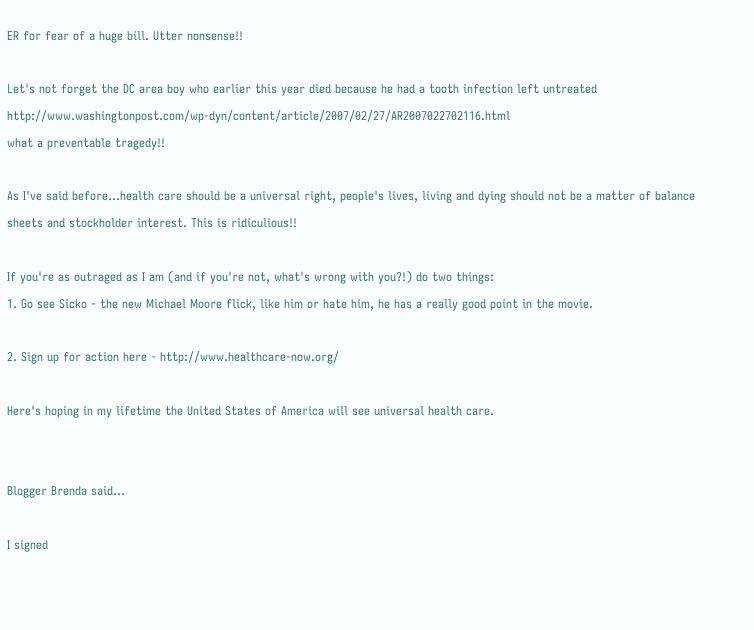ER for fear of a huge bill. Utter nonsense!!

Let's not forget the DC area boy who earlier this year died because he had a tooth infection left untreated http://www.washingtonpost.com/wp-dyn/content/article/2007/02/27/AR2007022702116.html
what a preventable tragedy!!

As I've said before...health care should be a universal right, people's lives, living and dying should not be a matter of balance sheets and stockholder interest. This is ridiculious!!

If you're as outraged as I am (and if you're not, what's wrong with you?!) do two things:
1. Go see Sicko - the new Michael Moore flick, like him or hate him, he has a really good point in the movie.

2. Sign up for action here - http://www.healthcare-now.org/

Here's hoping in my lifetime the United States of America will see universal health care.


Blogger Brenda said...

I signed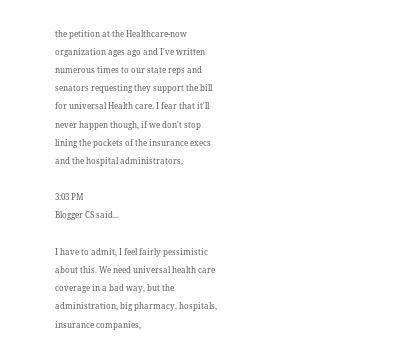the petition at the Healthcare-now organization ages ago and I've written numerous times to our state reps and senators requesting they support the bill for universal Health care. I fear that it'll never happen though, if we don't stop lining the pockets of the insurance execs and the hospital administrators.

3:03 PM
Blogger CS said...

I have to admit, I feel fairly pessimistic about this. We need universal health care coverage in a bad way, but the administration, big pharmacy, hospitals, insurance companies,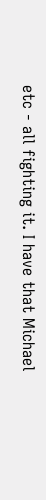etc - all fighting it. I have that Michael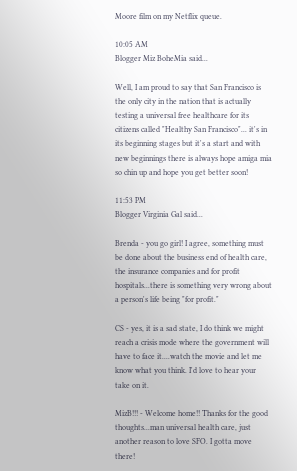Moore film on my Netflix queue.

10:05 AM
Blogger Miz BoheMia said...

Well, I am proud to say that San Francisco is the only city in the nation that is actually testing a universal free healthcare for its citizens called "Healthy San Francisco"... it's in its beginning stages but it's a start and with new beginnings there is always hope amiga mia so chin up and hope you get better soon!

11:53 PM
Blogger Virginia Gal said...

Brenda - you go girl! I agree, something must be done about the business end of health care, the insurance companies and for profit hospitals...there is something very wrong about a person's life being "for profit."

CS - yes, it is a sad state, I do think we might reach a crisis mode where the government will have to face it....watch the movie and let me know what you think. I'd love to hear your take on it.

MizB!!! - Welcome home!! Thanks for the good thoughts...man universal health care, just another reason to love SFO. I gotta move there!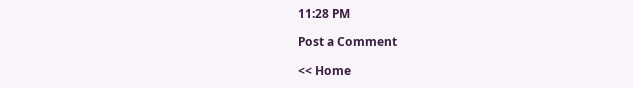11:28 PM

Post a Comment

<< Home